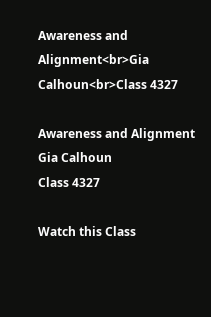Awareness and Alignment<br>Gia Calhoun<br>Class 4327

Awareness and Alignment
Gia Calhoun
Class 4327

Watch this Class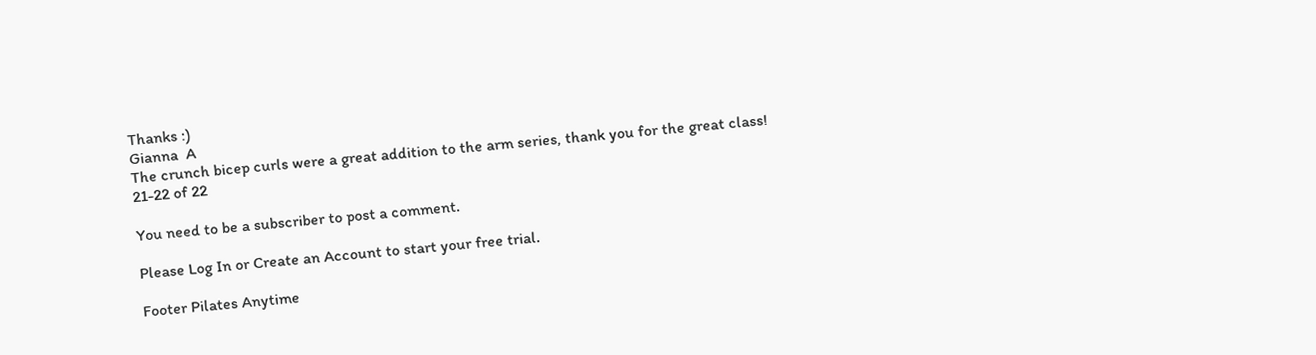Thanks :)
Gianna  A
The crunch bicep curls were a great addition to the arm series, thank you for the great class!
21-22 of 22

You need to be a subscriber to post a comment.

Please Log In or Create an Account to start your free trial.

Footer Pilates Anytime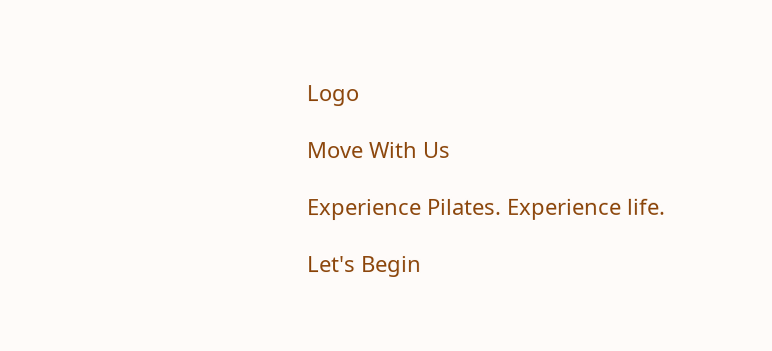Logo

Move With Us

Experience Pilates. Experience life.

Let's Begin